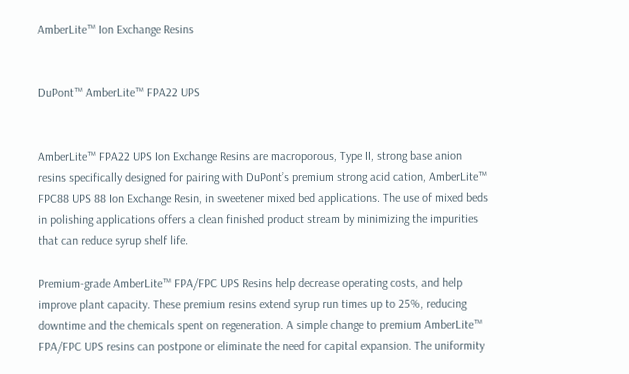AmberLite™ Ion Exchange Resins


DuPont™ AmberLite™ FPA22 UPS


AmberLite™ FPA22 UPS Ion Exchange Resins are macroporous, Type II, strong base anion resins specifically designed for pairing with DuPont’s premium strong acid cation, AmberLite™ FPC88 UPS 88 Ion Exchange Resin, in sweetener mixed bed applications. The use of mixed beds in polishing applications offers a clean finished product stream by minimizing the impurities that can reduce syrup shelf life.

Premium-grade AmberLite™ FPA/FPC UPS Resins help decrease operating costs, and help improve plant capacity. These premium resins extend syrup run times up to 25%, reducing downtime and the chemicals spent on regeneration. A simple change to premium AmberLite™ FPA/FPC UPS resins can postpone or eliminate the need for capital expansion. The uniformity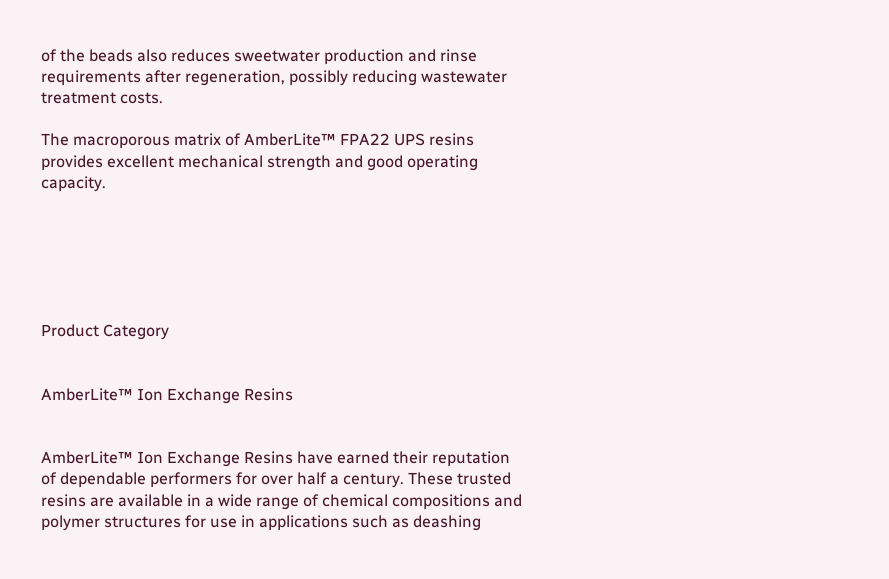of the beads also reduces sweetwater production and rinse requirements after regeneration, possibly reducing wastewater treatment costs.

The macroporous matrix of AmberLite™ FPA22 UPS resins provides excellent mechanical strength and good operating capacity.






Product Category


AmberLite™ Ion Exchange Resins


AmberLite™ Ion Exchange Resins have earned their reputation of dependable performers for over half a century. These trusted resins are available in a wide range of chemical compositions and polymer structures for use in applications such as deashing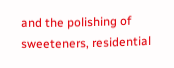and the polishing of sweeteners, residential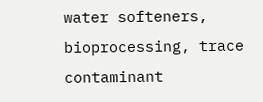water softeners, bioprocessing, trace contaminant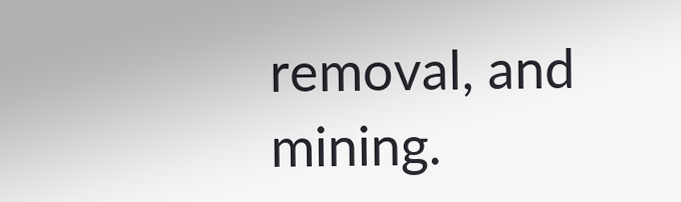removal, and mining.